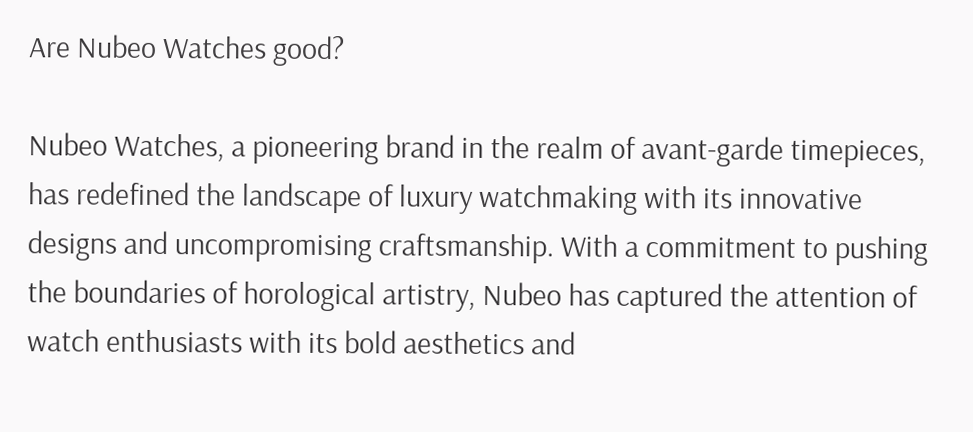Are Nubeo Watches good?

Nubeo Watches, a pioneering brand in the realm of avant-garde timepieces, has redefined the landscape of luxury watchmaking with its innovative designs and uncompromising craftsmanship. With a commitment to pushing the boundaries of horological artistry, Nubeo has captured the attention of watch enthusiasts with its bold aesthetics and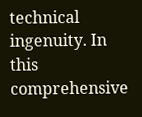technical ingenuity. In this comprehensive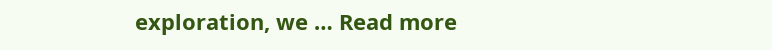exploration, we … Read more